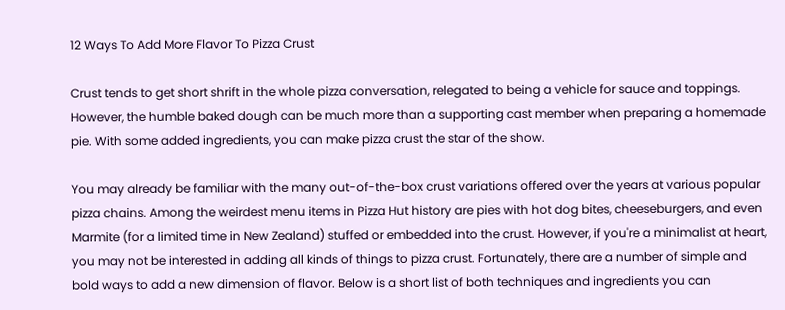12 Ways To Add More Flavor To Pizza Crust

Crust tends to get short shrift in the whole pizza conversation, relegated to being a vehicle for sauce and toppings. However, the humble baked dough can be much more than a supporting cast member when preparing a homemade pie. With some added ingredients, you can make pizza crust the star of the show.

You may already be familiar with the many out-of-the-box crust variations offered over the years at various popular pizza chains. Among the weirdest menu items in Pizza Hut history are pies with hot dog bites, cheeseburgers, and even Marmite (for a limited time in New Zealand) stuffed or embedded into the crust. However, if you're a minimalist at heart, you may not be interested in adding all kinds of things to pizza crust. Fortunately, there are a number of simple and bold ways to add a new dimension of flavor. Below is a short list of both techniques and ingredients you can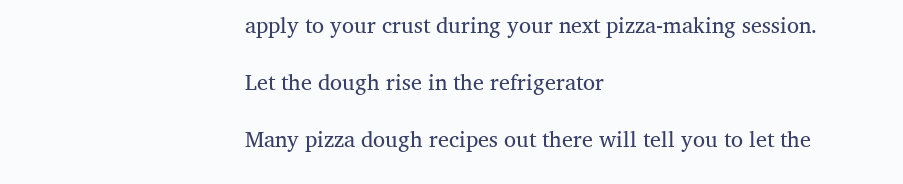apply to your crust during your next pizza-making session.

Let the dough rise in the refrigerator

Many pizza dough recipes out there will tell you to let the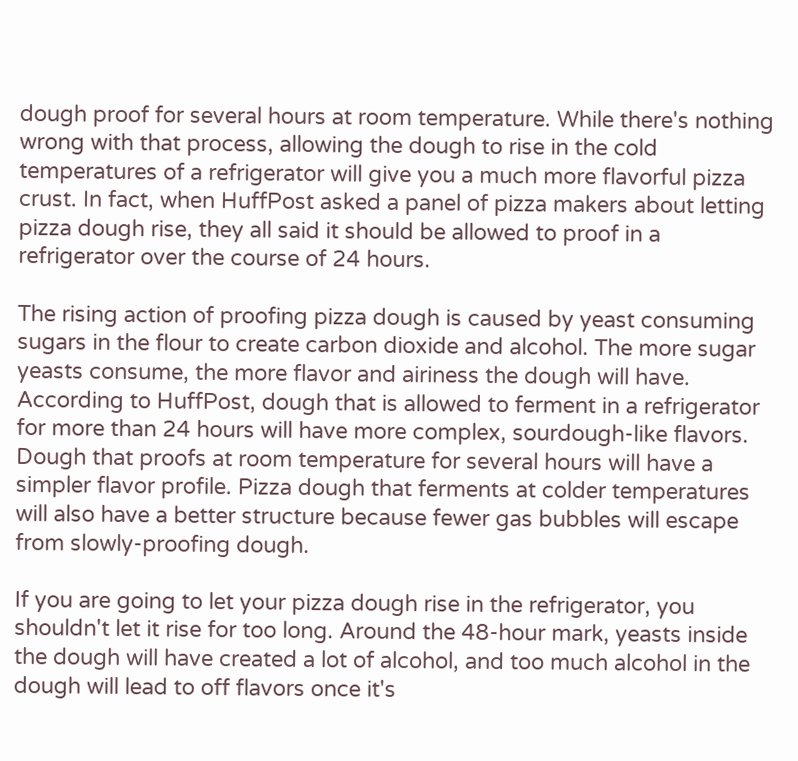dough proof for several hours at room temperature. While there's nothing wrong with that process, allowing the dough to rise in the cold temperatures of a refrigerator will give you a much more flavorful pizza crust. In fact, when HuffPost asked a panel of pizza makers about letting pizza dough rise, they all said it should be allowed to proof in a refrigerator over the course of 24 hours.

The rising action of proofing pizza dough is caused by yeast consuming sugars in the flour to create carbon dioxide and alcohol. The more sugar yeasts consume, the more flavor and airiness the dough will have. According to HuffPost, dough that is allowed to ferment in a refrigerator for more than 24 hours will have more complex, sourdough-like flavors. Dough that proofs at room temperature for several hours will have a simpler flavor profile. Pizza dough that ferments at colder temperatures will also have a better structure because fewer gas bubbles will escape from slowly-proofing dough.

If you are going to let your pizza dough rise in the refrigerator, you shouldn't let it rise for too long. Around the 48-hour mark, yeasts inside the dough will have created a lot of alcohol, and too much alcohol in the dough will lead to off flavors once it's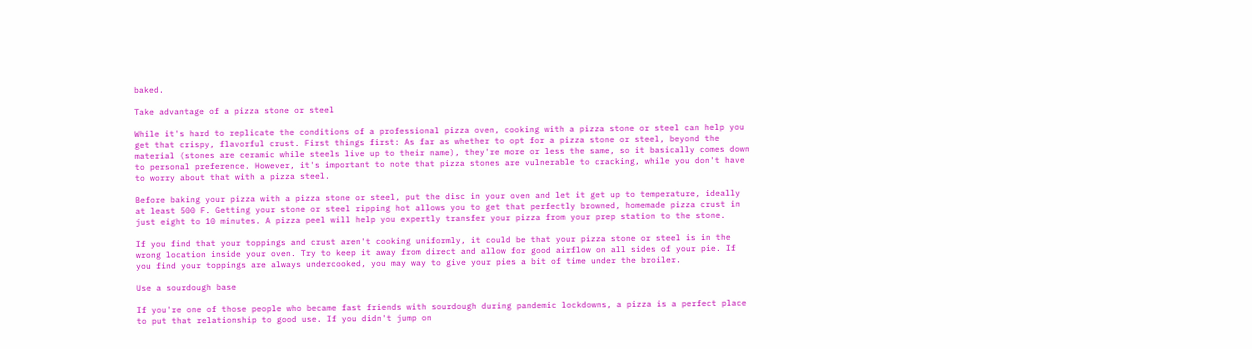baked.

Take advantage of a pizza stone or steel

While it's hard to replicate the conditions of a professional pizza oven, cooking with a pizza stone or steel can help you get that crispy, flavorful crust. First things first: As far as whether to opt for a pizza stone or steel, beyond the material (stones are ceramic while steels live up to their name), they're more or less the same, so it basically comes down to personal preference. However, it's important to note that pizza stones are vulnerable to cracking, while you don't have to worry about that with a pizza steel.

Before baking your pizza with a pizza stone or steel, put the disc in your oven and let it get up to temperature, ideally at least 500 F. Getting your stone or steel ripping hot allows you to get that perfectly browned, homemade pizza crust in just eight to 10 minutes. A pizza peel will help you expertly transfer your pizza from your prep station to the stone.

If you find that your toppings and crust aren't cooking uniformly, it could be that your pizza stone or steel is in the wrong location inside your oven. Try to keep it away from direct and allow for good airflow on all sides of your pie. If you find your toppings are always undercooked, you may way to give your pies a bit of time under the broiler.

Use a sourdough base

If you're one of those people who became fast friends with sourdough during pandemic lockdowns, a pizza is a perfect place to put that relationship to good use. If you didn't jump on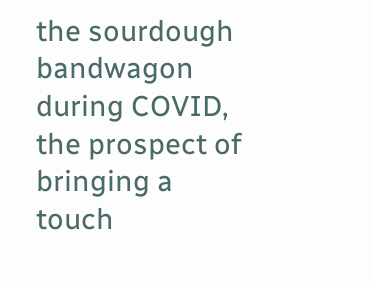the sourdough bandwagon during COVID, the prospect of bringing a touch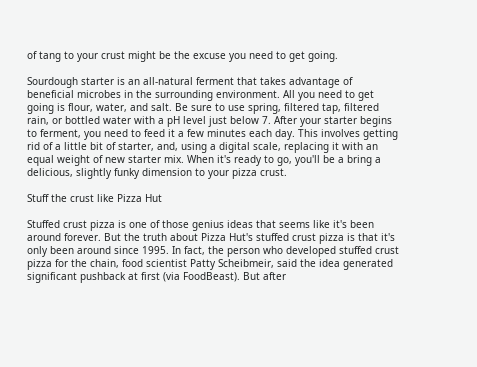of tang to your crust might be the excuse you need to get going.

Sourdough starter is an all-natural ferment that takes advantage of beneficial microbes in the surrounding environment. All you need to get going is flour, water, and salt. Be sure to use spring, filtered tap, filtered rain, or bottled water with a pH level just below 7. After your starter begins to ferment, you need to feed it a few minutes each day. This involves getting rid of a little bit of starter, and, using a digital scale, replacing it with an equal weight of new starter mix. When it's ready to go, you'll be a bring a delicious, slightly funky dimension to your pizza crust.

Stuff the crust like Pizza Hut

Stuffed crust pizza is one of those genius ideas that seems like it's been around forever. But the truth about Pizza Hut's stuffed crust pizza is that it's only been around since 1995. In fact, the person who developed stuffed crust pizza for the chain, food scientist Patty Scheibmeir, said the idea generated significant pushback at first (via FoodBeast). But after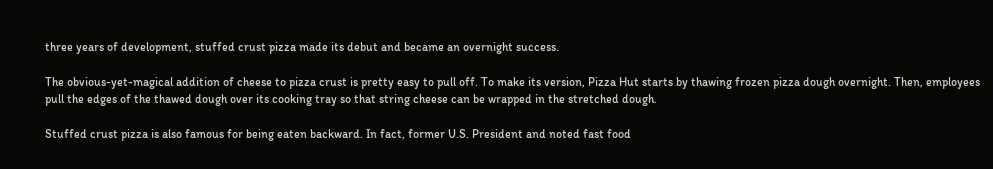three years of development, stuffed crust pizza made its debut and became an overnight success.

The obvious-yet-magical addition of cheese to pizza crust is pretty easy to pull off. To make its version, Pizza Hut starts by thawing frozen pizza dough overnight. Then, employees pull the edges of the thawed dough over its cooking tray so that string cheese can be wrapped in the stretched dough.

Stuffed crust pizza is also famous for being eaten backward. In fact, former U.S. President and noted fast food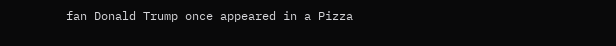fan Donald Trump once appeared in a Pizza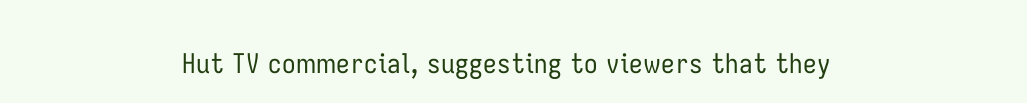Hut TV commercial, suggesting to viewers that they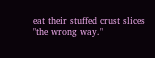eat their stuffed crust slices "the wrong way."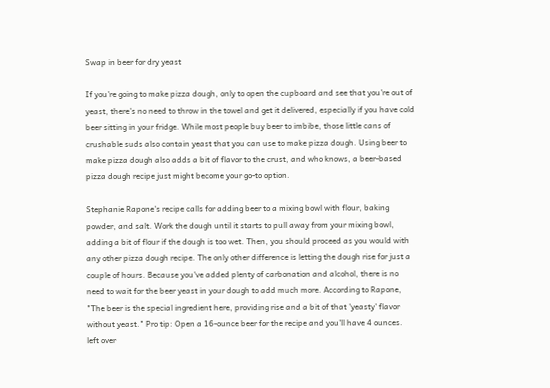Swap in beer for dry yeast

If you're going to make pizza dough, only to open the cupboard and see that you're out of yeast, there's no need to throw in the towel and get it delivered, especially if you have cold beer sitting in your fridge. While most people buy beer to imbibe, those little cans of crushable suds also contain yeast that you can use to make pizza dough. Using beer to make pizza dough also adds a bit of flavor to the crust, and who knows, a beer-based pizza dough recipe just might become your go-to option.

Stephanie Rapone's recipe calls for adding beer to a mixing bowl with flour, baking powder, and salt. Work the dough until it starts to pull away from your mixing bowl, adding a bit of flour if the dough is too wet. Then, you should proceed as you would with any other pizza dough recipe. The only other difference is letting the dough rise for just a couple of hours. Because you've added plenty of carbonation and alcohol, there is no need to wait for the beer yeast in your dough to add much more. According to Rapone, "The beer is the special ingredient here, providing rise and a bit of that 'yeasty' flavor without yeast." Pro tip: Open a 16-ounce beer for the recipe and you'll have 4 ounces. left over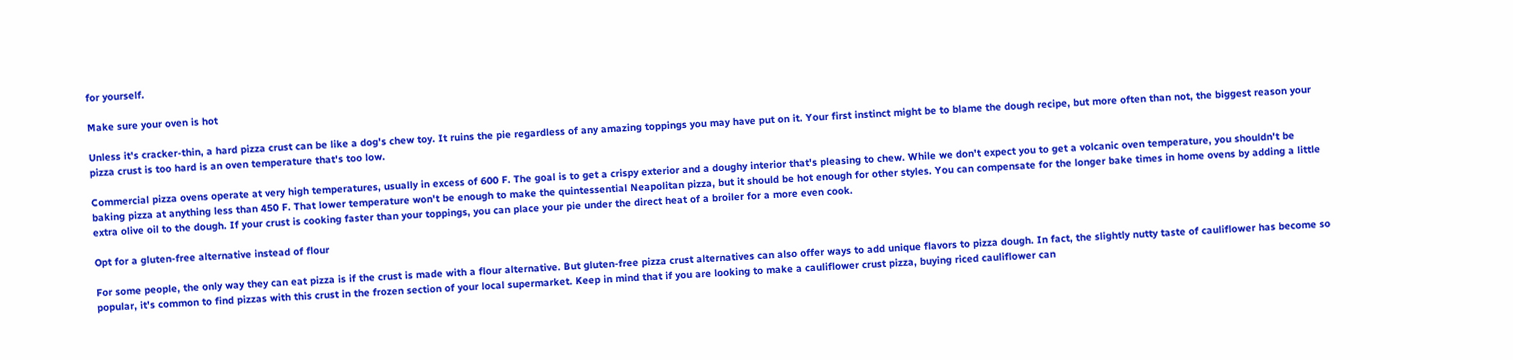for yourself.

Make sure your oven is hot

Unless it's cracker-thin, a hard pizza crust can be like a dog's chew toy. It ruins the pie regardless of any amazing toppings you may have put on it. Your first instinct might be to blame the dough recipe, but more often than not, the biggest reason your pizza crust is too hard is an oven temperature that's too low.

Commercial pizza ovens operate at very high temperatures, usually in excess of 600 F. The goal is to get a crispy exterior and a doughy interior that's pleasing to chew. While we don't expect you to get a volcanic oven temperature, you shouldn't be baking pizza at anything less than 450 F. That lower temperature won't be enough to make the quintessential Neapolitan pizza, but it should be hot enough for other styles. You can compensate for the longer bake times in home ovens by adding a little extra olive oil to the dough. If your crust is cooking faster than your toppings, you can place your pie under the direct heat of a broiler for a more even cook.

Opt for a gluten-free alternative instead of flour

For some people, the only way they can eat pizza is if the crust is made with a flour alternative. But gluten-free pizza crust alternatives can also offer ways to add unique flavors to pizza dough. In fact, the slightly nutty taste of cauliflower has become so popular, it's common to find pizzas with this crust in the frozen section of your local supermarket. Keep in mind that if you are looking to make a cauliflower crust pizza, buying riced cauliflower can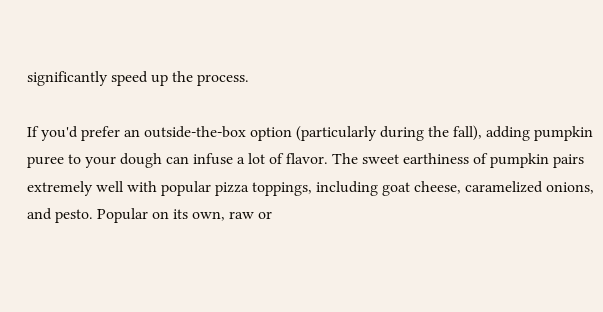significantly speed up the process.

If you'd prefer an outside-the-box option (particularly during the fall), adding pumpkin puree to your dough can infuse a lot of flavor. The sweet earthiness of pumpkin pairs extremely well with popular pizza toppings, including goat cheese, caramelized onions, and pesto. Popular on its own, raw or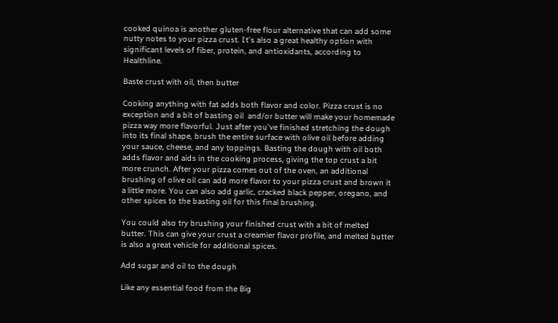cooked quinoa is another gluten-free flour alternative that can add some nutty notes to your pizza crust. It's also a great healthy option with significant levels of fiber, protein, and antioxidants, according to Healthline.

Baste crust with oil, then butter

Cooking anything with fat adds both flavor and color. Pizza crust is no exception and a bit of basting oil  and/or butter will make your homemade pizza way more flavorful. Just after you've finished stretching the dough into its final shape, brush the entire surface with olive oil before adding your sauce, cheese, and any toppings. Basting the dough with oil both adds flavor and aids in the cooking process, giving the top crust a bit more crunch. After your pizza comes out of the oven, an additional brushing of olive oil can add more flavor to your pizza crust and brown it a little more. You can also add garlic, cracked black pepper, oregano, and other spices to the basting oil for this final brushing.

You could also try brushing your finished crust with a bit of melted butter. This can give your crust a creamier flavor profile, and melted butter is also a great vehicle for additional spices.

Add sugar and oil to the dough

Like any essential food from the Big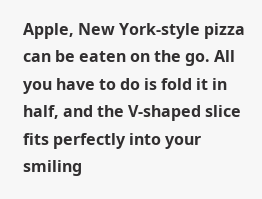Apple, New York-style pizza can be eaten on the go. All you have to do is fold it in half, and the V-shaped slice fits perfectly into your smiling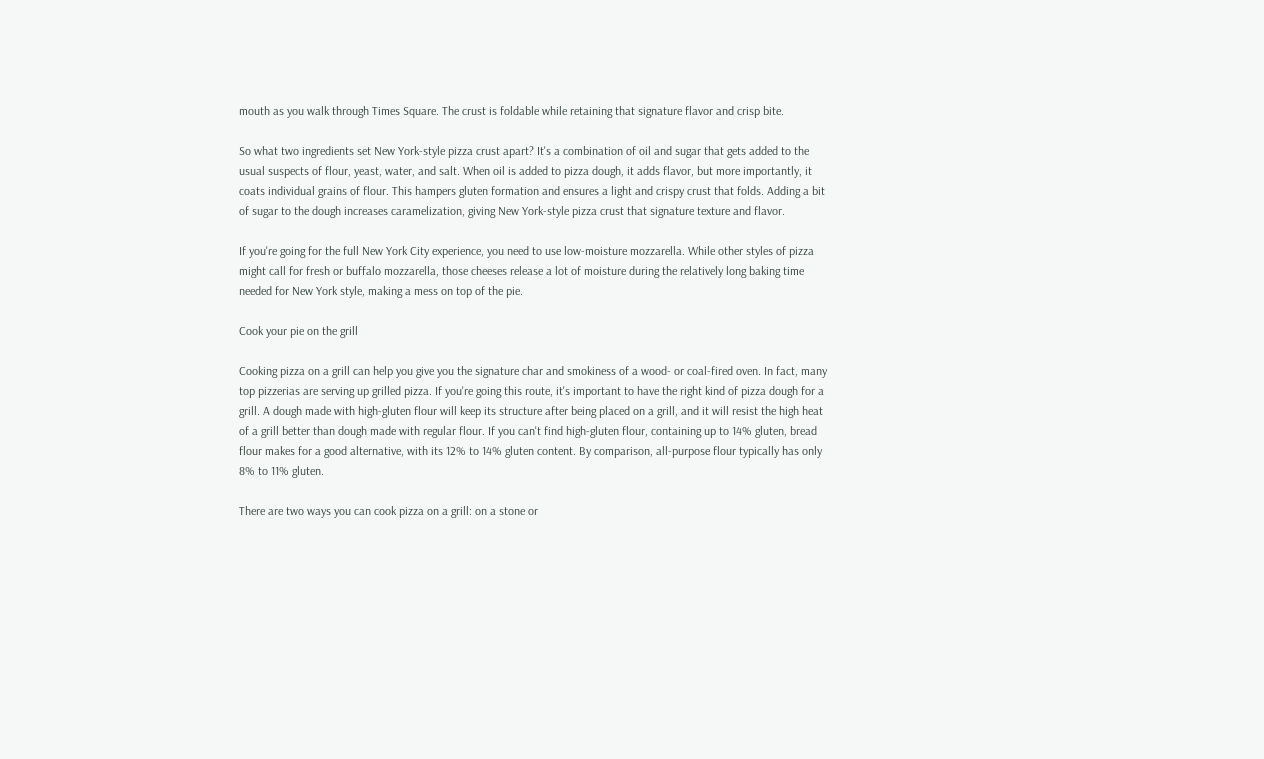mouth as you walk through Times Square. The crust is foldable while retaining that signature flavor and crisp bite.

So what two ingredients set New York-style pizza crust apart? It's a combination of oil and sugar that gets added to the usual suspects of flour, yeast, water, and salt. When oil is added to pizza dough, it adds flavor, but more importantly, it coats individual grains of flour. This hampers gluten formation and ensures a light and crispy crust that folds. Adding a bit of sugar to the dough increases caramelization, giving New York-style pizza crust that signature texture and flavor.

If you're going for the full New York City experience, you need to use low-moisture mozzarella. While other styles of pizza might call for fresh or buffalo mozzarella, those cheeses release a lot of moisture during the relatively long baking time needed for New York style, making a mess on top of the pie.

Cook your pie on the grill

Cooking pizza on a grill can help you give you the signature char and smokiness of a wood- or coal-fired oven. In fact, many top pizzerias are serving up grilled pizza. If you're going this route, it's important to have the right kind of pizza dough for a grill. A dough made with high-gluten flour will keep its structure after being placed on a grill, and it will resist the high heat of a grill better than dough made with regular flour. If you can't find high-gluten flour, containing up to 14% gluten, bread flour makes for a good alternative, with its 12% to 14% gluten content. By comparison, all-purpose flour typically has only 8% to 11% gluten.

There are two ways you can cook pizza on a grill: on a stone or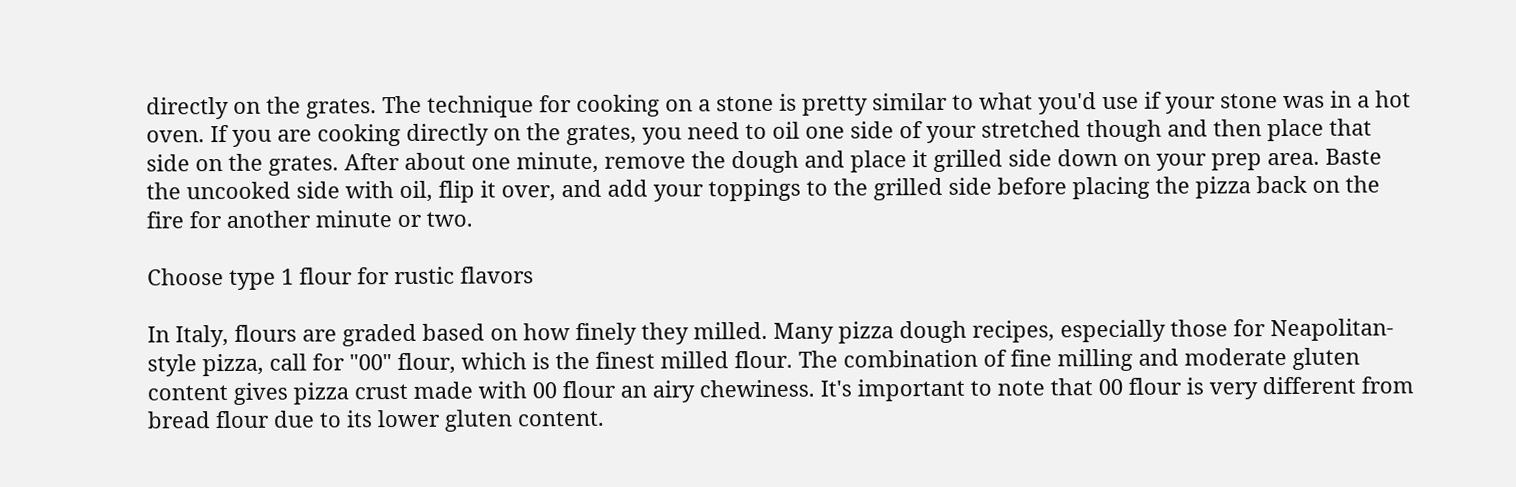directly on the grates. The technique for cooking on a stone is pretty similar to what you'd use if your stone was in a hot oven. If you are cooking directly on the grates, you need to oil one side of your stretched though and then place that side on the grates. After about one minute, remove the dough and place it grilled side down on your prep area. Baste the uncooked side with oil, flip it over, and add your toppings to the grilled side before placing the pizza back on the fire for another minute or two.

Choose type 1 flour for rustic flavors

In Italy, flours are graded based on how finely they milled. Many pizza dough recipes, especially those for Neapolitan-style pizza, call for "00" flour, which is the finest milled flour. The combination of fine milling and moderate gluten content gives pizza crust made with 00 flour an airy chewiness. It's important to note that 00 flour is very different from bread flour due to its lower gluten content.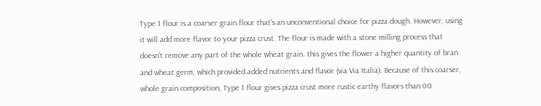Type 1 flour is a coarser grain flour that's an unconventional choice for pizza dough. However, using it will add more flavor to your pizza crust. The flour is made with a stone milling process that doesn't remove any part of the whole wheat grain. this gives the flower a higher quantity of bran and wheat germ, which provided added nutrients and flavor (via Via Italia). Because of this coarser, whole grain composition, Type 1 flour gives pizza crust more rustic earthy flavors than 00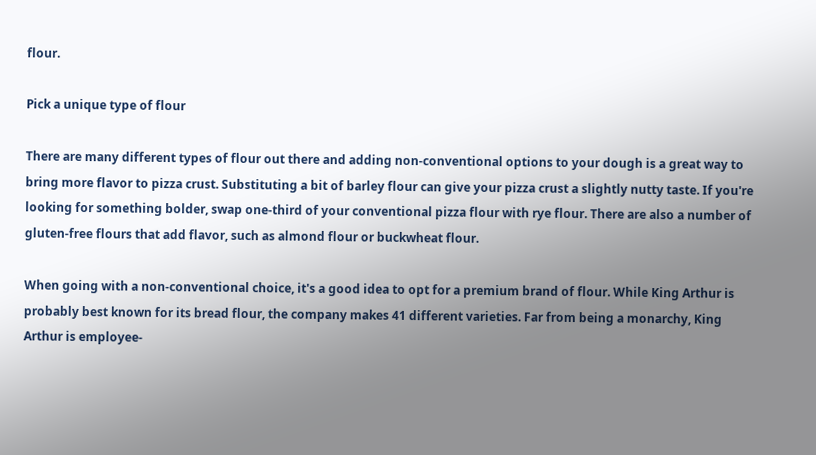flour.

Pick a unique type of flour

There are many different types of flour out there and adding non-conventional options to your dough is a great way to bring more flavor to pizza crust. Substituting a bit of barley flour can give your pizza crust a slightly nutty taste. If you're looking for something bolder, swap one-third of your conventional pizza flour with rye flour. There are also a number of gluten-free flours that add flavor, such as almond flour or buckwheat flour.

When going with a non-conventional choice, it's a good idea to opt for a premium brand of flour. While King Arthur is probably best known for its bread flour, the company makes 41 different varieties. Far from being a monarchy, King Arthur is employee-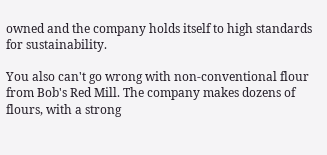owned and the company holds itself to high standards for sustainability.

You also can't go wrong with non-conventional flour from Bob's Red Mill. The company makes dozens of flours, with a strong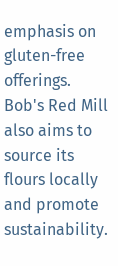emphasis on gluten-free offerings. Bob's Red Mill also aims to source its flours locally and promote sustainability.